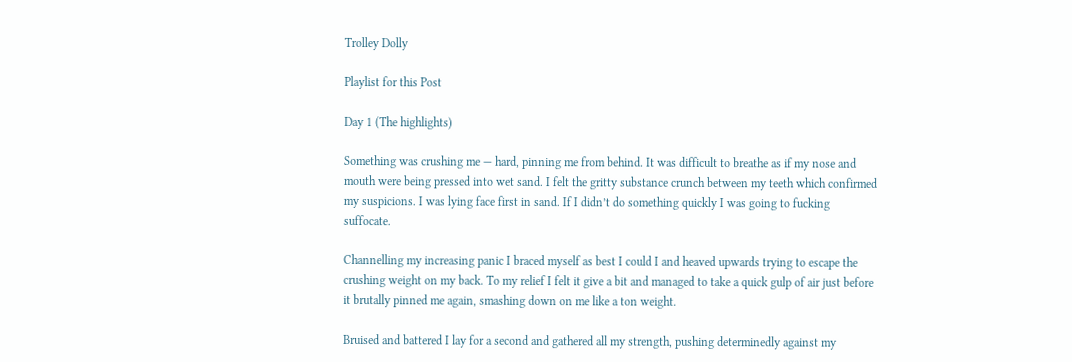Trolley Dolly

Playlist for this Post

Day 1 (The highlights)

Something was crushing me — hard, pinning me from behind. It was difficult to breathe as if my nose and mouth were being pressed into wet sand. I felt the gritty substance crunch between my teeth which confirmed my suspicions. I was lying face first in sand. If I didn’t do something quickly I was going to fucking suffocate.

Channelling my increasing panic I braced myself as best I could I and heaved upwards trying to escape the crushing weight on my back. To my relief I felt it give a bit and managed to take a quick gulp of air just before it brutally pinned me again, smashing down on me like a ton weight.

Bruised and battered I lay for a second and gathered all my strength, pushing determinedly against my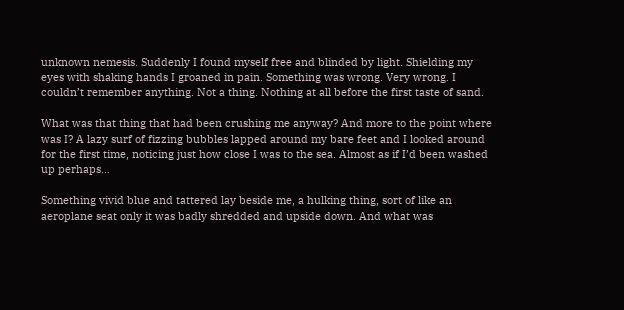unknown nemesis. Suddenly I found myself free and blinded by light. Shielding my eyes with shaking hands I groaned in pain. Something was wrong. Very wrong. I couldn’t remember anything. Not a thing. Nothing at all before the first taste of sand.

What was that thing that had been crushing me anyway? And more to the point where was I? A lazy surf of fizzing bubbles lapped around my bare feet and I looked around for the first time, noticing just how close I was to the sea. Almost as if I’d been washed up perhaps…

Something vivid blue and tattered lay beside me, a hulking thing, sort of like an aeroplane seat only it was badly shredded and upside down. And what was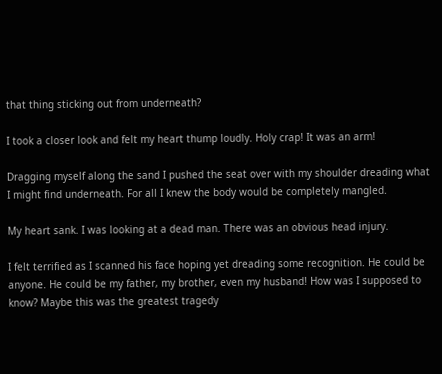that thing sticking out from underneath?

I took a closer look and felt my heart thump loudly. Holy crap! It was an arm!

Dragging myself along the sand I pushed the seat over with my shoulder dreading what I might find underneath. For all I knew the body would be completely mangled.

My heart sank. I was looking at a dead man. There was an obvious head injury.

I felt terrified as I scanned his face hoping yet dreading some recognition. He could be anyone. He could be my father, my brother, even my husband! How was I supposed to know? Maybe this was the greatest tragedy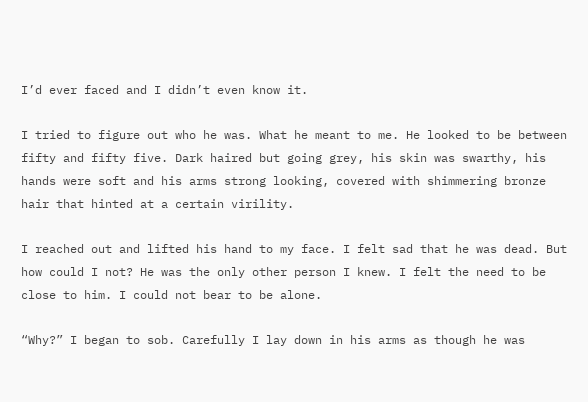I’d ever faced and I didn’t even know it.

I tried to figure out who he was. What he meant to me. He looked to be between fifty and fifty five. Dark haired but going grey, his skin was swarthy, his hands were soft and his arms strong looking, covered with shimmering bronze hair that hinted at a certain virility.

I reached out and lifted his hand to my face. I felt sad that he was dead. But how could I not? He was the only other person I knew. I felt the need to be close to him. I could not bear to be alone.

“Why?” I began to sob. Carefully I lay down in his arms as though he was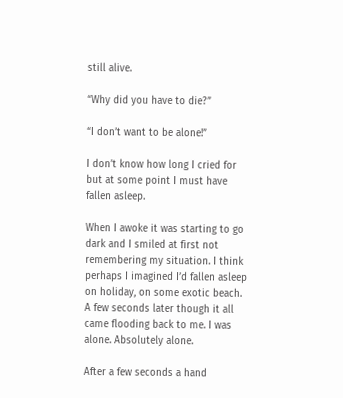still alive.

“Why did you have to die?”

“I don’t want to be alone!”

I don’t know how long I cried for but at some point I must have fallen asleep.

When I awoke it was starting to go dark and I smiled at first not remembering my situation. I think perhaps I imagined I’d fallen asleep on holiday, on some exotic beach. A few seconds later though it all came flooding back to me. I was alone. Absolutely alone.

After a few seconds a hand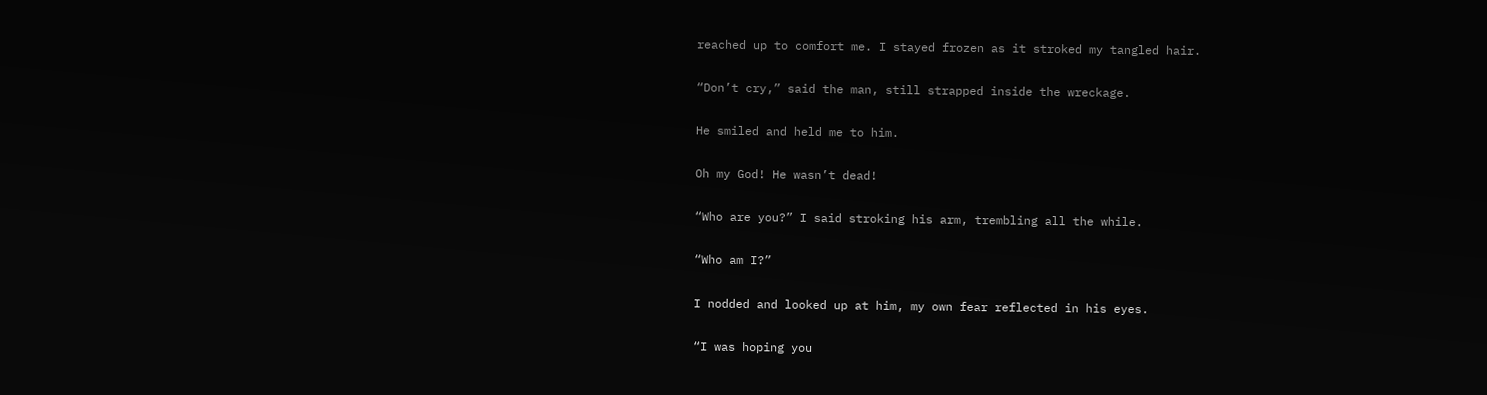reached up to comfort me. I stayed frozen as it stroked my tangled hair.

“Don’t cry,” said the man, still strapped inside the wreckage.

He smiled and held me to him.

Oh my God! He wasn’t dead!

“Who are you?” I said stroking his arm, trembling all the while.

“Who am I?”

I nodded and looked up at him, my own fear reflected in his eyes.

“I was hoping you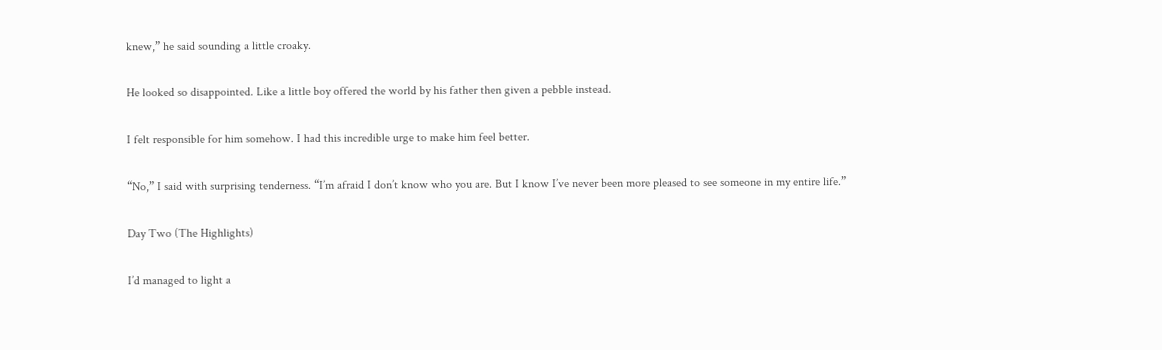knew,” he said sounding a little croaky.

He looked so disappointed. Like a little boy offered the world by his father then given a pebble instead.

I felt responsible for him somehow. I had this incredible urge to make him feel better.

“No,” I said with surprising tenderness. “I’m afraid I don’t know who you are. But I know I’ve never been more pleased to see someone in my entire life.”

Day Two (The Highlights)

I’d managed to light a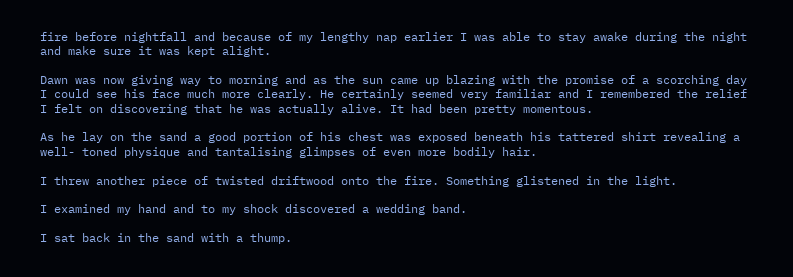fire before nightfall and because of my lengthy nap earlier I was able to stay awake during the night and make sure it was kept alight.

Dawn was now giving way to morning and as the sun came up blazing with the promise of a scorching day I could see his face much more clearly. He certainly seemed very familiar and I remembered the relief I felt on discovering that he was actually alive. It had been pretty momentous.

As he lay on the sand a good portion of his chest was exposed beneath his tattered shirt revealing a well- toned physique and tantalising glimpses of even more bodily hair.

I threw another piece of twisted driftwood onto the fire. Something glistened in the light.

I examined my hand and to my shock discovered a wedding band.

I sat back in the sand with a thump.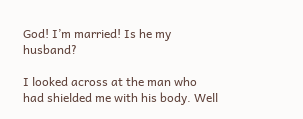God! I’m married! Is he my husband?

I looked across at the man who had shielded me with his body. Well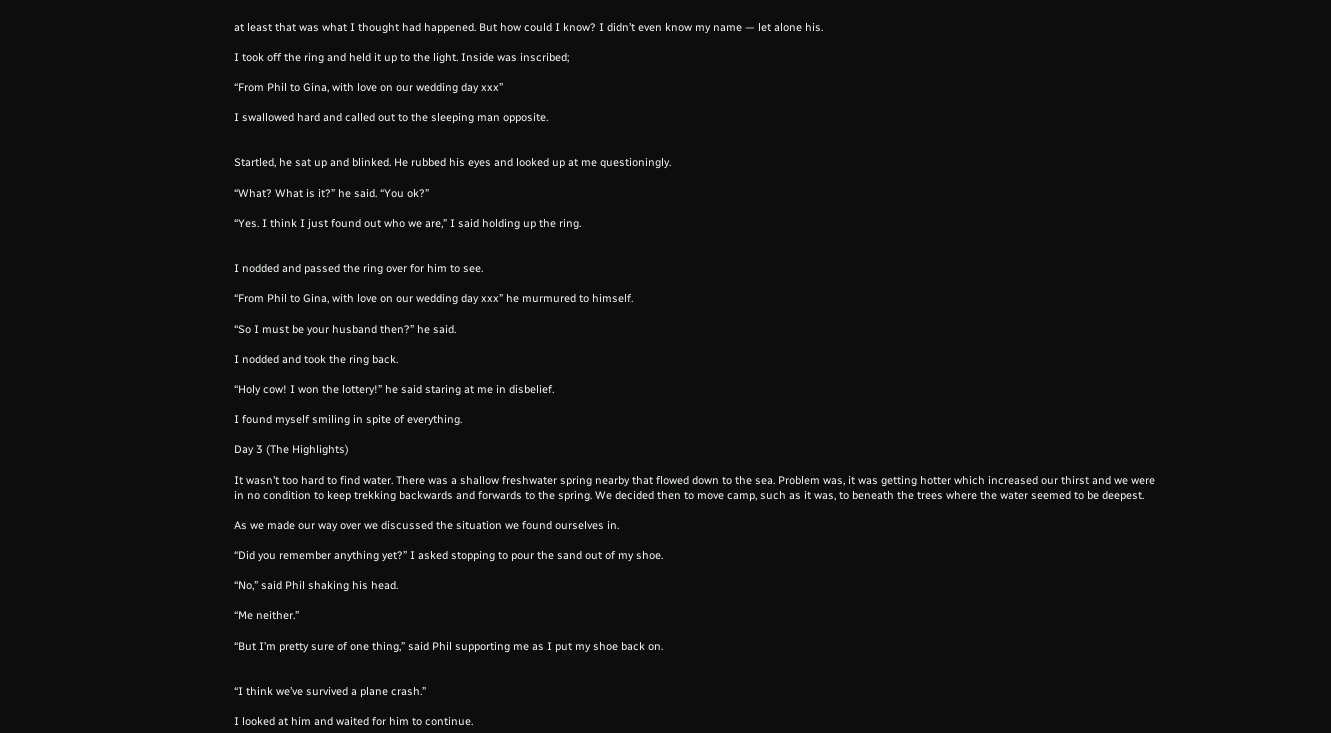at least that was what I thought had happened. But how could I know? I didn’t even know my name — let alone his.

I took off the ring and held it up to the light. Inside was inscribed;

“From Phil to Gina, with love on our wedding day xxx”

I swallowed hard and called out to the sleeping man opposite.


Startled, he sat up and blinked. He rubbed his eyes and looked up at me questioningly.

“What? What is it?” he said. “You ok?”

“Yes. I think I just found out who we are,” I said holding up the ring.


I nodded and passed the ring over for him to see.

“From Phil to Gina, with love on our wedding day xxx” he murmured to himself.

“So I must be your husband then?” he said.

I nodded and took the ring back.

“Holy cow! I won the lottery!” he said staring at me in disbelief.

I found myself smiling in spite of everything.

Day 3 (The Highlights)

It wasn’t too hard to find water. There was a shallow freshwater spring nearby that flowed down to the sea. Problem was, it was getting hotter which increased our thirst and we were in no condition to keep trekking backwards and forwards to the spring. We decided then to move camp, such as it was, to beneath the trees where the water seemed to be deepest.

As we made our way over we discussed the situation we found ourselves in.

“Did you remember anything yet?” I asked stopping to pour the sand out of my shoe.

“No,” said Phil shaking his head.

“Me neither.”

“But I’m pretty sure of one thing,” said Phil supporting me as I put my shoe back on.


“I think we’ve survived a plane crash.”

I looked at him and waited for him to continue.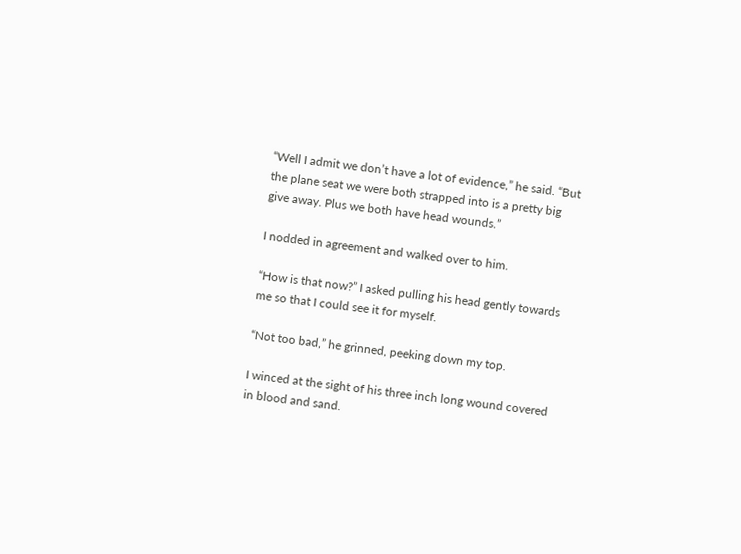“Well I admit we don’t have a lot of evidence,” he said. “But the plane seat we were both strapped into is a pretty big give away. Plus we both have head wounds.”

I nodded in agreement and walked over to him.

“How is that now?” I asked pulling his head gently towards me so that I could see it for myself.

“Not too bad,” he grinned, peeking down my top.

I winced at the sight of his three inch long wound covered in blood and sand.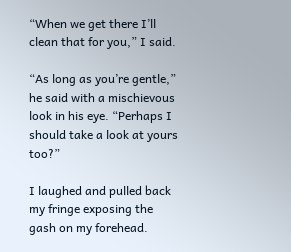“When we get there I’ll clean that for you,” I said.

“As long as you’re gentle,” he said with a mischievous look in his eye. “Perhaps I should take a look at yours too?”

I laughed and pulled back my fringe exposing the gash on my forehead.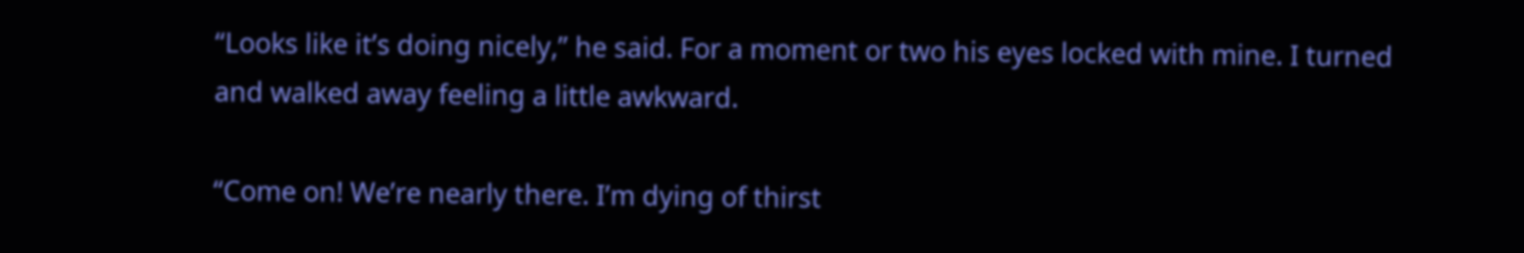“Looks like it’s doing nicely,” he said. For a moment or two his eyes locked with mine. I turned and walked away feeling a little awkward.

“Come on! We’re nearly there. I’m dying of thirst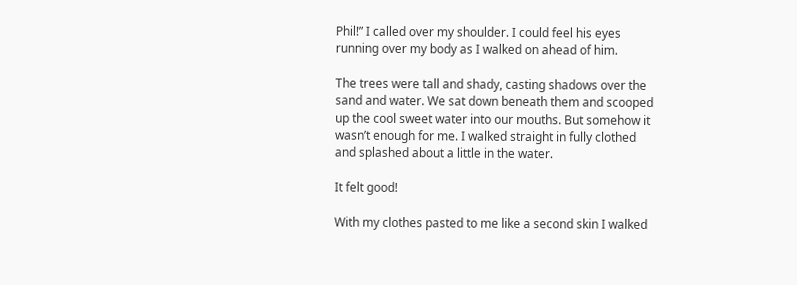Phil!” I called over my shoulder. I could feel his eyes running over my body as I walked on ahead of him.

The trees were tall and shady, casting shadows over the sand and water. We sat down beneath them and scooped up the cool sweet water into our mouths. But somehow it wasn’t enough for me. I walked straight in fully clothed and splashed about a little in the water.

It felt good!

With my clothes pasted to me like a second skin I walked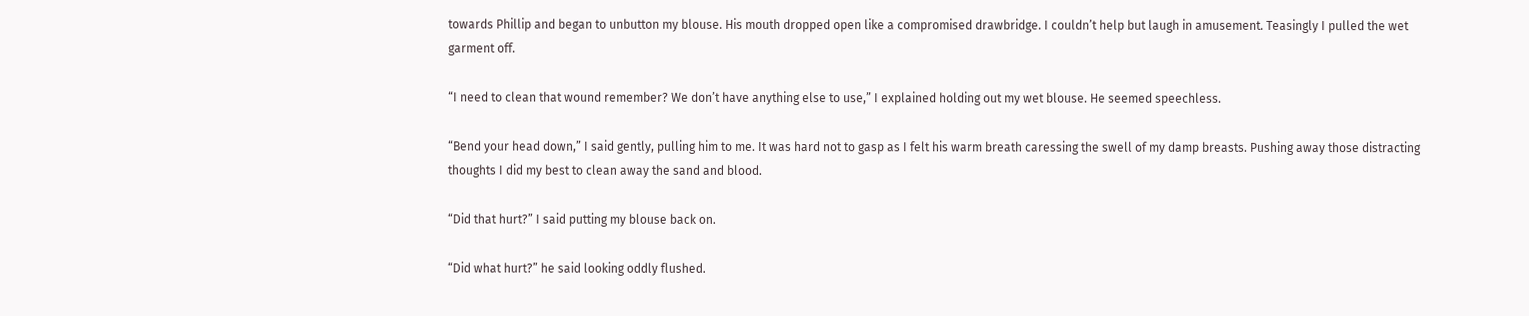towards Phillip and began to unbutton my blouse. His mouth dropped open like a compromised drawbridge. I couldn’t help but laugh in amusement. Teasingly I pulled the wet garment off.

“I need to clean that wound remember? We don’t have anything else to use,” I explained holding out my wet blouse. He seemed speechless.

“Bend your head down,” I said gently, pulling him to me. It was hard not to gasp as I felt his warm breath caressing the swell of my damp breasts. Pushing away those distracting thoughts I did my best to clean away the sand and blood.

“Did that hurt?” I said putting my blouse back on.

“Did what hurt?” he said looking oddly flushed.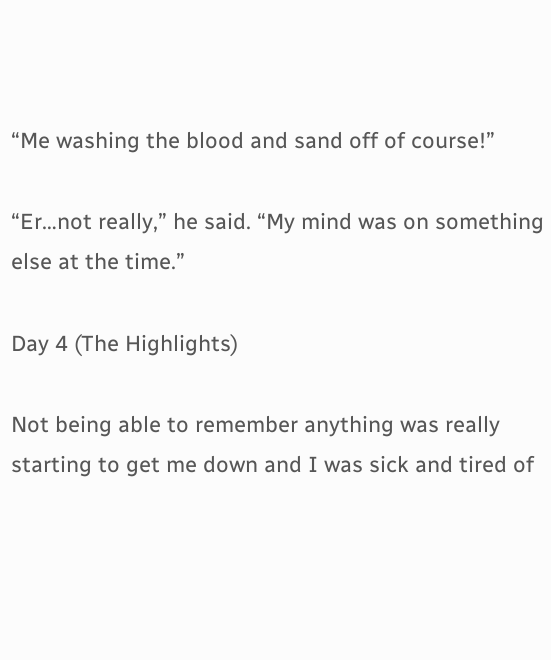“Me washing the blood and sand off of course!”

“Er…not really,” he said. “My mind was on something else at the time.”

Day 4 (The Highlights)

Not being able to remember anything was really starting to get me down and I was sick and tired of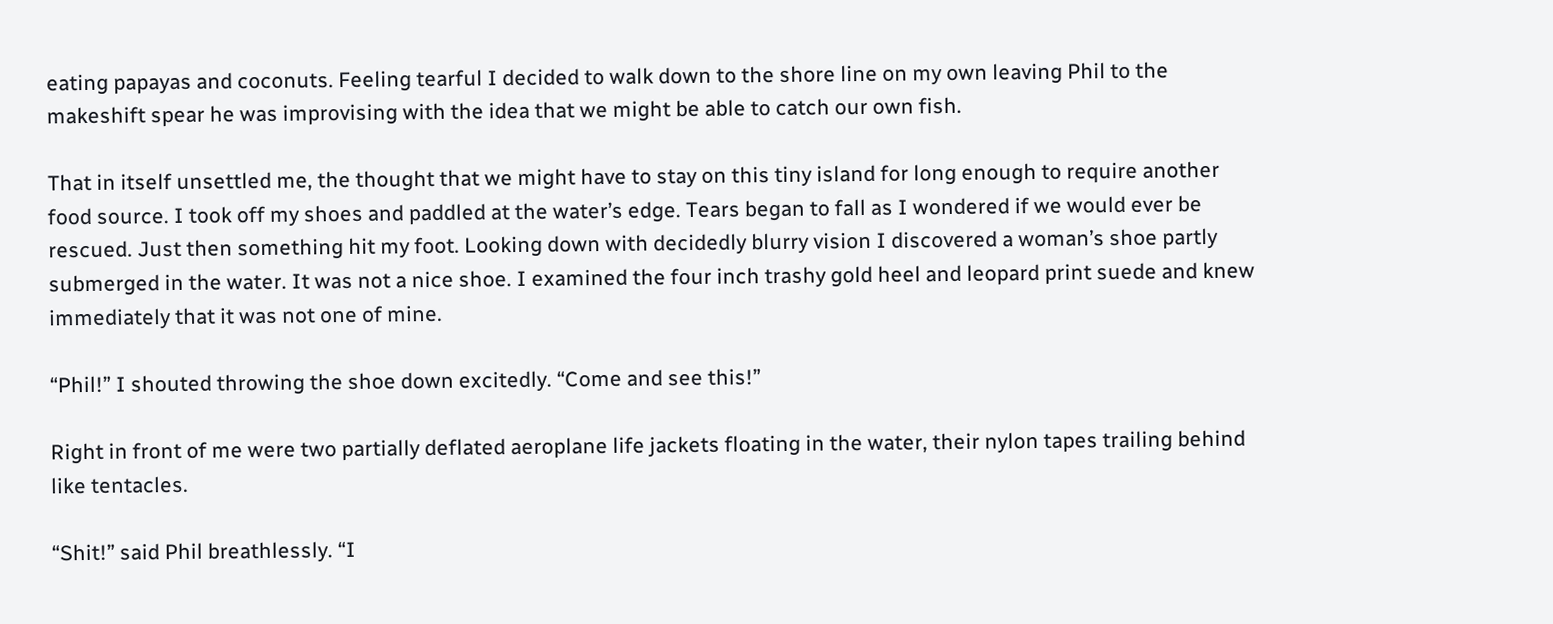eating papayas and coconuts. Feeling tearful I decided to walk down to the shore line on my own leaving Phil to the makeshift spear he was improvising with the idea that we might be able to catch our own fish.

That in itself unsettled me, the thought that we might have to stay on this tiny island for long enough to require another food source. I took off my shoes and paddled at the water’s edge. Tears began to fall as I wondered if we would ever be rescued. Just then something hit my foot. Looking down with decidedly blurry vision I discovered a woman’s shoe partly submerged in the water. It was not a nice shoe. I examined the four inch trashy gold heel and leopard print suede and knew immediately that it was not one of mine.

“Phil!” I shouted throwing the shoe down excitedly. “Come and see this!”

Right in front of me were two partially deflated aeroplane life jackets floating in the water, their nylon tapes trailing behind like tentacles.

“Shit!” said Phil breathlessly. “I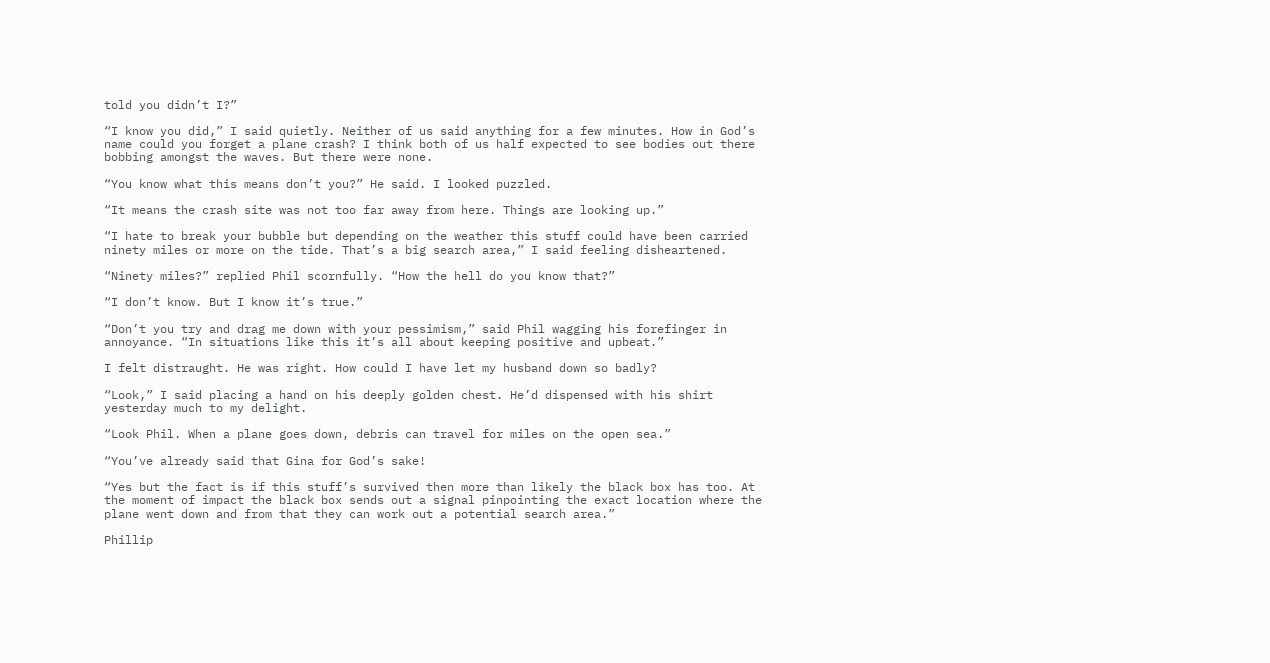told you didn’t I?”

“I know you did,” I said quietly. Neither of us said anything for a few minutes. How in God’s name could you forget a plane crash? I think both of us half expected to see bodies out there bobbing amongst the waves. But there were none.

“You know what this means don’t you?” He said. I looked puzzled.

“It means the crash site was not too far away from here. Things are looking up.”

“I hate to break your bubble but depending on the weather this stuff could have been carried ninety miles or more on the tide. That’s a big search area,” I said feeling disheartened.

“Ninety miles?” replied Phil scornfully. “How the hell do you know that?”

“I don’t know. But I know it’s true.”

“Don’t you try and drag me down with your pessimism,” said Phil wagging his forefinger in annoyance. “In situations like this it’s all about keeping positive and upbeat.”

I felt distraught. He was right. How could I have let my husband down so badly?

“Look,” I said placing a hand on his deeply golden chest. He’d dispensed with his shirt yesterday much to my delight.

“Look Phil. When a plane goes down, debris can travel for miles on the open sea.”

“You’ve already said that Gina for God’s sake!

“Yes but the fact is if this stuff’s survived then more than likely the black box has too. At the moment of impact the black box sends out a signal pinpointing the exact location where the plane went down and from that they can work out a potential search area.”

Phillip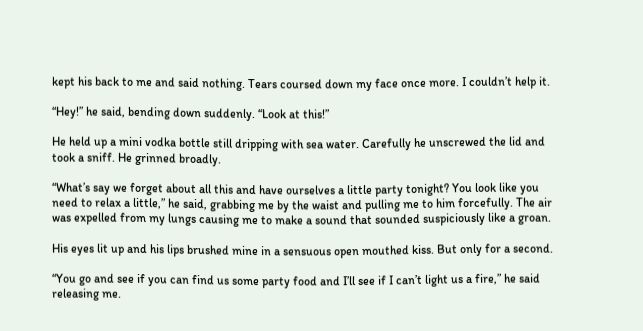kept his back to me and said nothing. Tears coursed down my face once more. I couldn’t help it.

“Hey!” he said, bending down suddenly. “Look at this!”

He held up a mini vodka bottle still dripping with sea water. Carefully he unscrewed the lid and took a sniff. He grinned broadly.

“What’s say we forget about all this and have ourselves a little party tonight? You look like you need to relax a little,” he said, grabbing me by the waist and pulling me to him forcefully. The air was expelled from my lungs causing me to make a sound that sounded suspiciously like a groan.

His eyes lit up and his lips brushed mine in a sensuous open mouthed kiss. But only for a second.

“You go and see if you can find us some party food and I’ll see if I can’t light us a fire,” he said releasing me.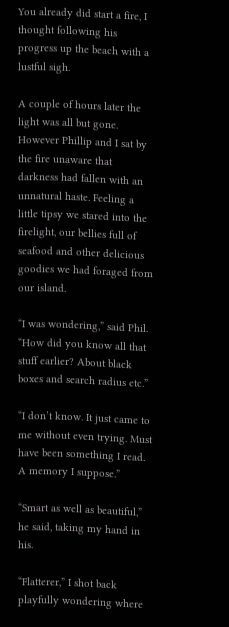You already did start a fire, I thought following his progress up the beach with a lustful sigh.

A couple of hours later the light was all but gone. However Phillip and I sat by the fire unaware that darkness had fallen with an unnatural haste. Feeling a little tipsy we stared into the firelight, our bellies full of seafood and other delicious goodies we had foraged from our island.

“I was wondering,” said Phil. “How did you know all that stuff earlier? About black boxes and search radius etc.”

“I don’t know. It just came to me without even trying. Must have been something I read. A memory I suppose.”

“Smart as well as beautiful,” he said, taking my hand in his.

“Flatterer,” I shot back playfully wondering where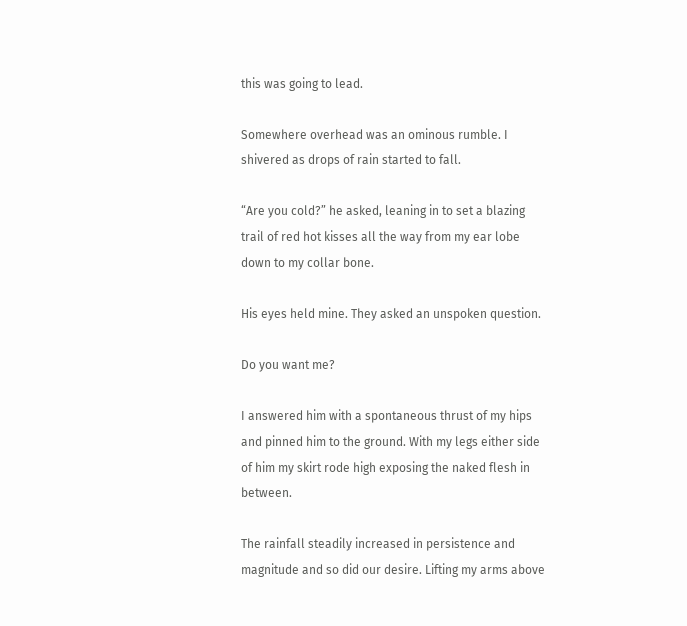this was going to lead.

Somewhere overhead was an ominous rumble. I shivered as drops of rain started to fall.

“Are you cold?” he asked, leaning in to set a blazing trail of red hot kisses all the way from my ear lobe down to my collar bone.

His eyes held mine. They asked an unspoken question.

Do you want me?

I answered him with a spontaneous thrust of my hips and pinned him to the ground. With my legs either side of him my skirt rode high exposing the naked flesh in between.

The rainfall steadily increased in persistence and magnitude and so did our desire. Lifting my arms above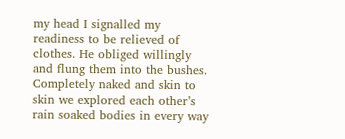my head I signalled my readiness to be relieved of clothes. He obliged willingly and flung them into the bushes. Completely naked and skin to skin we explored each other’s rain soaked bodies in every way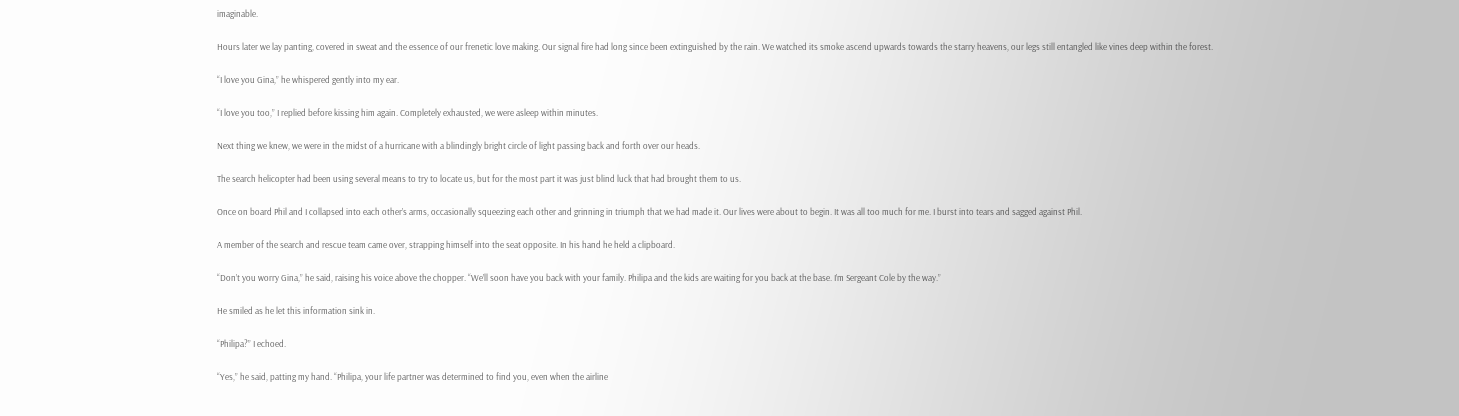imaginable.

Hours later we lay panting, covered in sweat and the essence of our frenetic love making. Our signal fire had long since been extinguished by the rain. We watched its smoke ascend upwards towards the starry heavens, our legs still entangled like vines deep within the forest.

“I love you Gina,” he whispered gently into my ear.

“I love you too,” I replied before kissing him again. Completely exhausted, we were asleep within minutes.

Next thing we knew, we were in the midst of a hurricane with a blindingly bright circle of light passing back and forth over our heads.

The search helicopter had been using several means to try to locate us, but for the most part it was just blind luck that had brought them to us.

Once on board Phil and I collapsed into each other’s arms, occasionally squeezing each other and grinning in triumph that we had made it. Our lives were about to begin. It was all too much for me. I burst into tears and sagged against Phil.

A member of the search and rescue team came over, strapping himself into the seat opposite. In his hand he held a clipboard.

“Don’t you worry Gina,” he said, raising his voice above the chopper. “We’ll soon have you back with your family. Philipa and the kids are waiting for you back at the base. I’m Sergeant Cole by the way.”

He smiled as he let this information sink in.

“Philipa?” I echoed.

“Yes,” he said, patting my hand. “Philipa, your life partner was determined to find you, even when the airline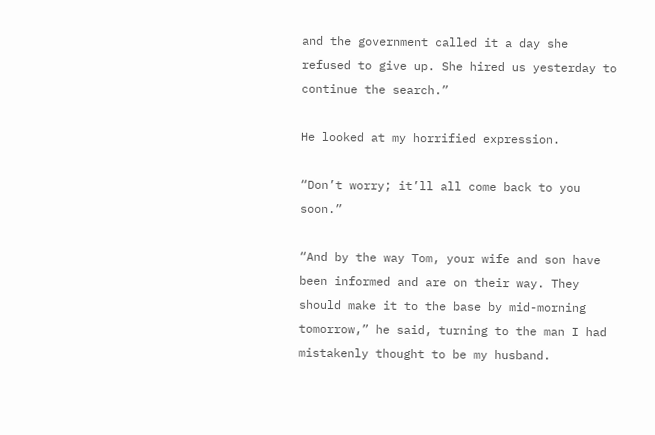and the government called it a day she refused to give up. She hired us yesterday to continue the search.”

He looked at my horrified expression.

“Don’t worry; it’ll all come back to you soon.”

“And by the way Tom, your wife and son have been informed and are on their way. They should make it to the base by mid-morning tomorrow,” he said, turning to the man I had mistakenly thought to be my husband.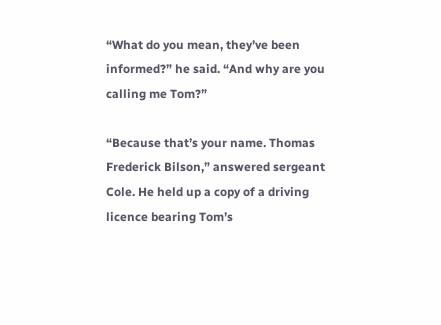“What do you mean, they’ve been informed?” he said. “And why are you calling me Tom?”

“Because that’s your name. Thomas Frederick Bilson,” answered sergeant Cole. He held up a copy of a driving licence bearing Tom’s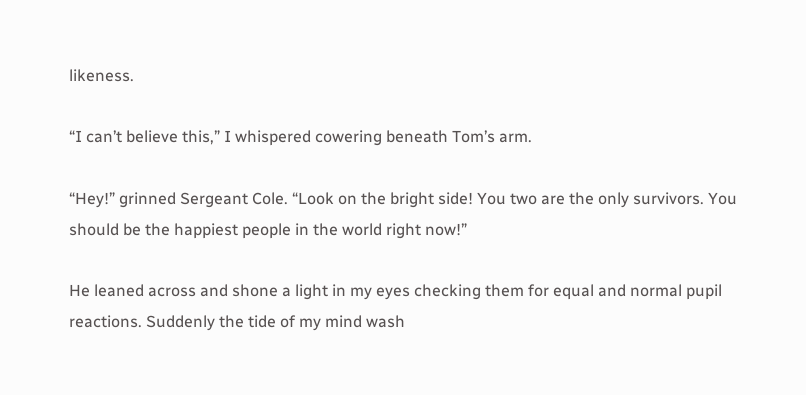likeness.

“I can’t believe this,” I whispered cowering beneath Tom’s arm.

“Hey!” grinned Sergeant Cole. “Look on the bright side! You two are the only survivors. You should be the happiest people in the world right now!”

He leaned across and shone a light in my eyes checking them for equal and normal pupil reactions. Suddenly the tide of my mind wash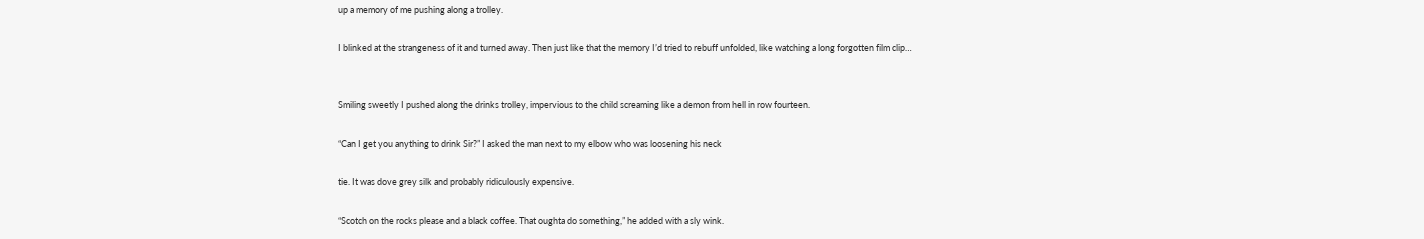up a memory of me pushing along a trolley.

I blinked at the strangeness of it and turned away. Then just like that the memory I’d tried to rebuff unfolded, like watching a long forgotten film clip…


Smiling sweetly I pushed along the drinks trolley, impervious to the child screaming like a demon from hell in row fourteen.

“Can I get you anything to drink Sir?” I asked the man next to my elbow who was loosening his neck

tie. It was dove grey silk and probably ridiculously expensive.

“Scotch on the rocks please and a black coffee. That oughta do something,” he added with a sly wink.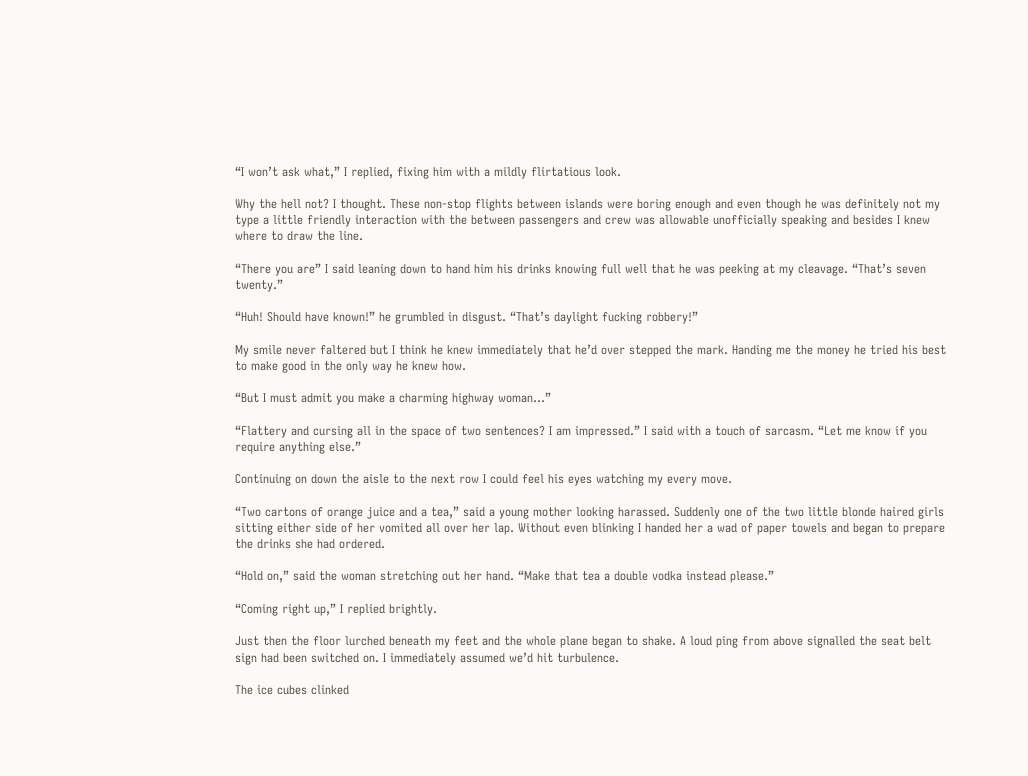“I won’t ask what,” I replied, fixing him with a mildly flirtatious look.

Why the hell not? I thought. These non-stop flights between islands were boring enough and even though he was definitely not my type a little friendly interaction with the between passengers and crew was allowable unofficially speaking and besides I knew where to draw the line.

“There you are” I said leaning down to hand him his drinks knowing full well that he was peeking at my cleavage. “That’s seven twenty.”

“Huh! Should have known!” he grumbled in disgust. “That’s daylight fucking robbery!”

My smile never faltered but I think he knew immediately that he’d over stepped the mark. Handing me the money he tried his best to make good in the only way he knew how.

“But I must admit you make a charming highway woman…”

“Flattery and cursing all in the space of two sentences? I am impressed.” I said with a touch of sarcasm. “Let me know if you require anything else.”

Continuing on down the aisle to the next row I could feel his eyes watching my every move.

“Two cartons of orange juice and a tea,” said a young mother looking harassed. Suddenly one of the two little blonde haired girls sitting either side of her vomited all over her lap. Without even blinking I handed her a wad of paper towels and began to prepare the drinks she had ordered.

“Hold on,” said the woman stretching out her hand. “Make that tea a double vodka instead please.”

“Coming right up,” I replied brightly.

Just then the floor lurched beneath my feet and the whole plane began to shake. A loud ping from above signalled the seat belt sign had been switched on. I immediately assumed we’d hit turbulence.

The ice cubes clinked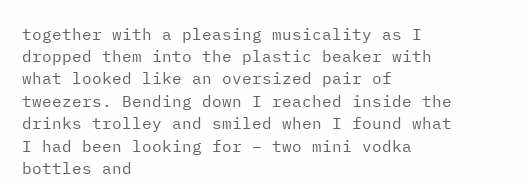together with a pleasing musicality as I dropped them into the plastic beaker with what looked like an oversized pair of tweezers. Bending down I reached inside the drinks trolley and smiled when I found what I had been looking for – two mini vodka bottles and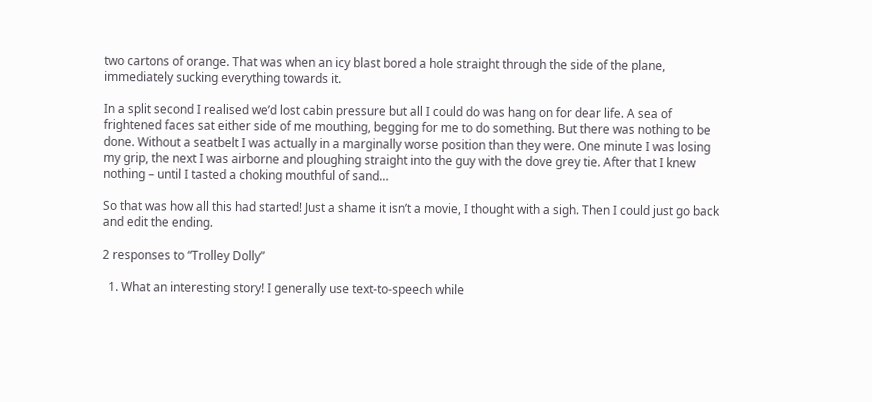two cartons of orange. That was when an icy blast bored a hole straight through the side of the plane, immediately sucking everything towards it.

In a split second I realised we’d lost cabin pressure but all I could do was hang on for dear life. A sea of frightened faces sat either side of me mouthing, begging for me to do something. But there was nothing to be done. Without a seatbelt I was actually in a marginally worse position than they were. One minute I was losing my grip, the next I was airborne and ploughing straight into the guy with the dove grey tie. After that I knew nothing – until I tasted a choking mouthful of sand…

So that was how all this had started! Just a shame it isn’t a movie, I thought with a sigh. Then I could just go back and edit the ending.

2 responses to “Trolley Dolly”

  1. What an interesting story! I generally use text-to-speech while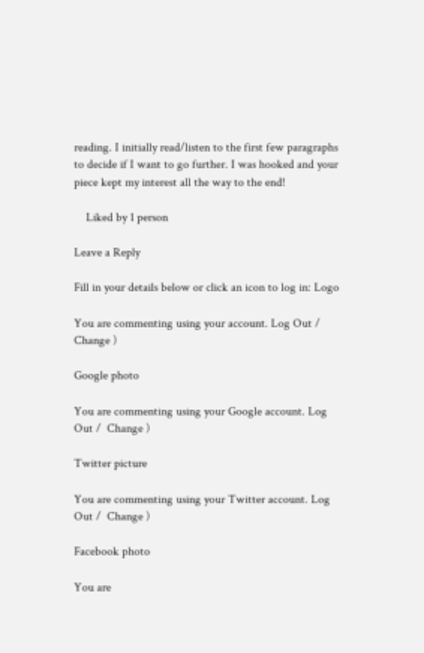reading. I initially read/listen to the first few paragraphs to decide if I want to go further. I was hooked and your piece kept my interest all the way to the end!

    Liked by 1 person

Leave a Reply

Fill in your details below or click an icon to log in: Logo

You are commenting using your account. Log Out /  Change )

Google photo

You are commenting using your Google account. Log Out /  Change )

Twitter picture

You are commenting using your Twitter account. Log Out /  Change )

Facebook photo

You are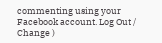commenting using your Facebook account. Log Out /  Change )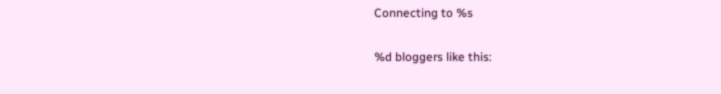Connecting to %s

%d bloggers like this: